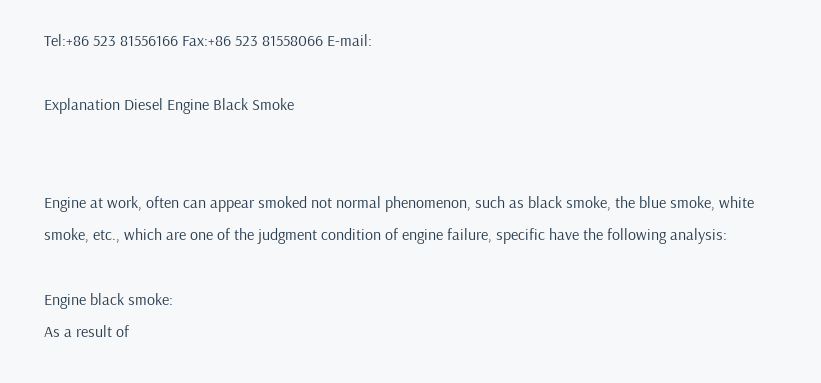Tel:+86 523 81556166 Fax:+86 523 81558066 E-mail:

Explanation Diesel Engine Black Smoke


Engine at work, often can appear smoked not normal phenomenon, such as black smoke, the blue smoke, white smoke, etc., which are one of the judgment condition of engine failure, specific have the following analysis:

Engine black smoke:
As a result of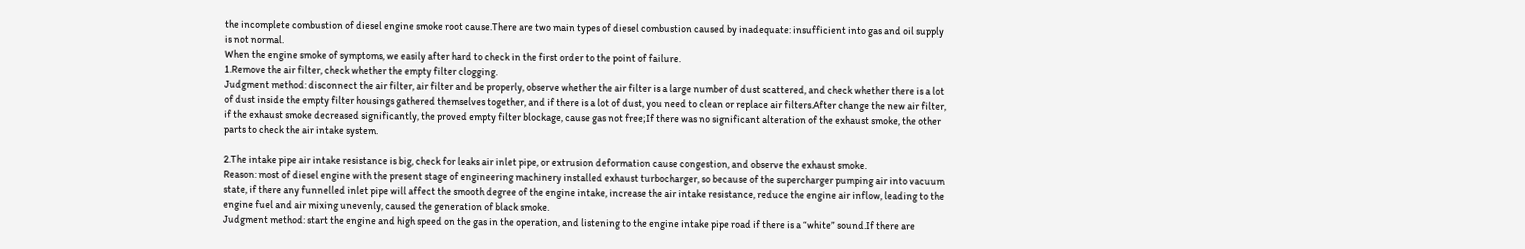the incomplete combustion of diesel engine smoke root cause.There are two main types of diesel combustion caused by inadequate: insufficient into gas and oil supply is not normal.
When the engine smoke of symptoms, we easily after hard to check in the first order to the point of failure.
1.Remove the air filter, check whether the empty filter clogging.
Judgment method: disconnect the air filter, air filter and be properly, observe whether the air filter is a large number of dust scattered, and check whether there is a lot of dust inside the empty filter housings gathered themselves together, and if there is a lot of dust, you need to clean or replace air filters.After change the new air filter, if the exhaust smoke decreased significantly, the proved empty filter blockage, cause gas not free;If there was no significant alteration of the exhaust smoke, the other parts to check the air intake system.

2.The intake pipe air intake resistance is big, check for leaks air inlet pipe, or extrusion deformation cause congestion, and observe the exhaust smoke.
Reason: most of diesel engine with the present stage of engineering machinery installed exhaust turbocharger, so because of the supercharger pumping air into vacuum state, if there any funnelled inlet pipe will affect the smooth degree of the engine intake, increase the air intake resistance, reduce the engine air inflow, leading to the engine fuel and air mixing unevenly, caused the generation of black smoke.
Judgment method: start the engine and high speed on the gas in the operation, and listening to the engine intake pipe road if there is a “white” sound.If there are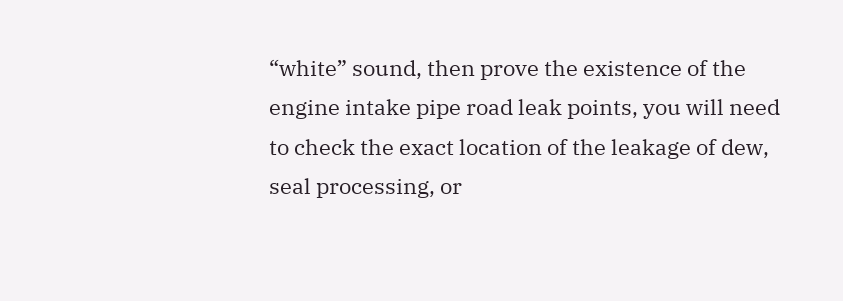“white” sound, then prove the existence of the engine intake pipe road leak points, you will need to check the exact location of the leakage of dew, seal processing, or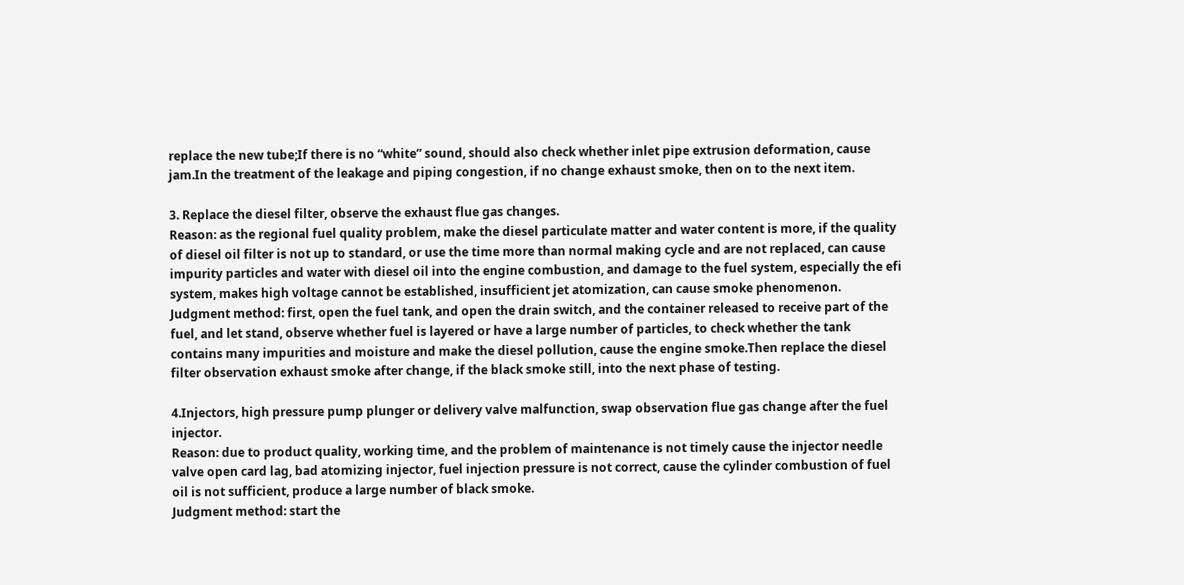replace the new tube;If there is no “white” sound, should also check whether inlet pipe extrusion deformation, cause jam.In the treatment of the leakage and piping congestion, if no change exhaust smoke, then on to the next item.

3. Replace the diesel filter, observe the exhaust flue gas changes.
Reason: as the regional fuel quality problem, make the diesel particulate matter and water content is more, if the quality of diesel oil filter is not up to standard, or use the time more than normal making cycle and are not replaced, can cause impurity particles and water with diesel oil into the engine combustion, and damage to the fuel system, especially the efi system, makes high voltage cannot be established, insufficient jet atomization, can cause smoke phenomenon.
Judgment method: first, open the fuel tank, and open the drain switch, and the container released to receive part of the fuel, and let stand, observe whether fuel is layered or have a large number of particles, to check whether the tank contains many impurities and moisture and make the diesel pollution, cause the engine smoke.Then replace the diesel filter observation exhaust smoke after change, if the black smoke still, into the next phase of testing.

4.Injectors, high pressure pump plunger or delivery valve malfunction, swap observation flue gas change after the fuel injector.
Reason: due to product quality, working time, and the problem of maintenance is not timely cause the injector needle valve open card lag, bad atomizing injector, fuel injection pressure is not correct, cause the cylinder combustion of fuel oil is not sufficient, produce a large number of black smoke.
Judgment method: start the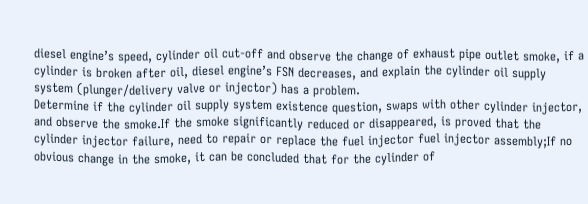diesel engine’s speed, cylinder oil cut-off and observe the change of exhaust pipe outlet smoke, if a cylinder is broken after oil, diesel engine’s FSN decreases, and explain the cylinder oil supply system (plunger/delivery valve or injector) has a problem.
Determine if the cylinder oil supply system existence question, swaps with other cylinder injector, and observe the smoke.If the smoke significantly reduced or disappeared, is proved that the cylinder injector failure, need to repair or replace the fuel injector fuel injector assembly;If no obvious change in the smoke, it can be concluded that for the cylinder of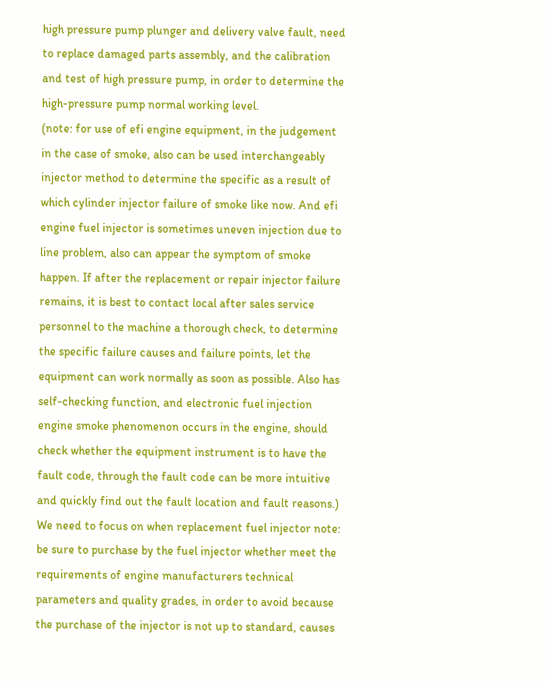high pressure pump plunger and delivery valve fault, need to replace damaged parts assembly, and the calibration and test of high pressure pump, in order to determine the high-pressure pump normal working level.
(note: for use of efi engine equipment, in the judgement in the case of smoke, also can be used interchangeably injector method to determine the specific as a result of which cylinder injector failure of smoke like now. And efi engine fuel injector is sometimes uneven injection due to line problem, also can appear the symptom of smoke happen. If after the replacement or repair injector failure remains, it is best to contact local after sales service personnel to the machine a thorough check, to determine the specific failure causes and failure points, let the equipment can work normally as soon as possible. Also has self-checking function, and electronic fuel injection engine smoke phenomenon occurs in the engine, should check whether the equipment instrument is to have the fault code, through the fault code can be more intuitive and quickly find out the fault location and fault reasons.)
We need to focus on when replacement fuel injector note: be sure to purchase by the fuel injector whether meet the requirements of engine manufacturers technical parameters and quality grades, in order to avoid because the purchase of the injector is not up to standard, causes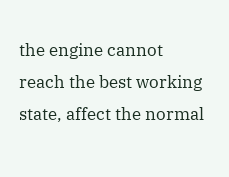the engine cannot reach the best working state, affect the normal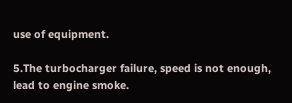use of equipment.

5.The turbocharger failure, speed is not enough, lead to engine smoke.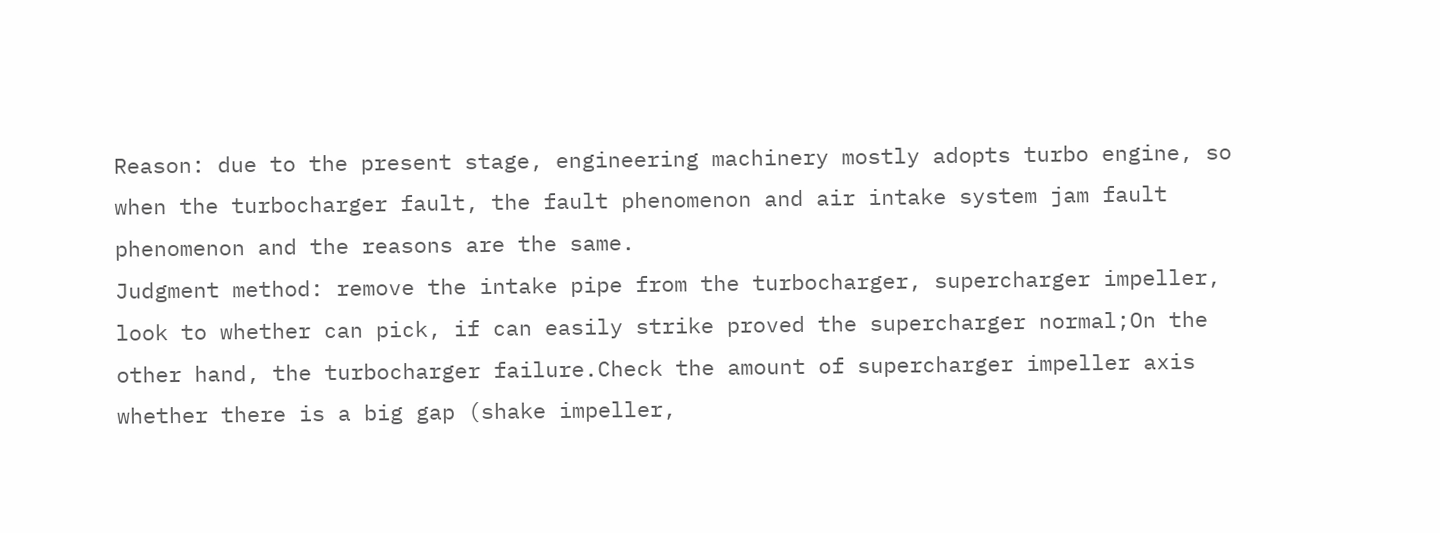Reason: due to the present stage, engineering machinery mostly adopts turbo engine, so when the turbocharger fault, the fault phenomenon and air intake system jam fault phenomenon and the reasons are the same.
Judgment method: remove the intake pipe from the turbocharger, supercharger impeller, look to whether can pick, if can easily strike proved the supercharger normal;On the other hand, the turbocharger failure.Check the amount of supercharger impeller axis whether there is a big gap (shake impeller,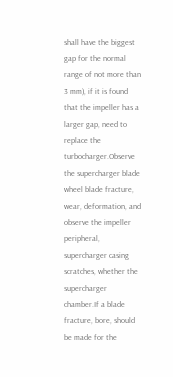shall have the biggest gap for the normal range of not more than 3 mm), if it is found that the impeller has a larger gap, need to replace the turbocharger.Observe the supercharger blade wheel blade fracture, wear, deformation, and observe the impeller peripheral, supercharger casing scratches, whether the supercharger chamber.If a blade fracture, bore, should be made for the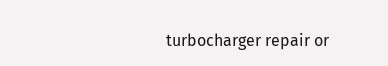turbocharger repair or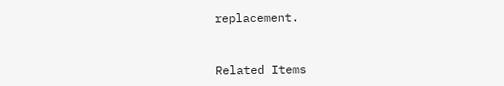replacement.



Related Items